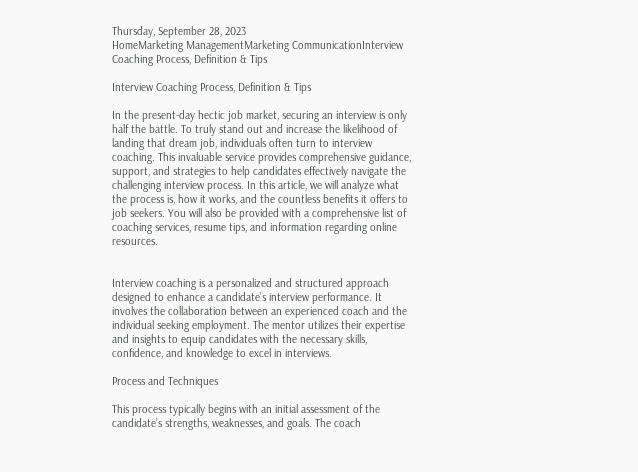Thursday, September 28, 2023
HomeMarketing ManagementMarketing CommunicationInterview Coaching Process, Definition & Tips

Interview Coaching Process, Definition & Tips

In the present-day hectic job market, securing an interview is only half the battle. To truly stand out and increase the likelihood of landing that dream job, individuals often turn to interview coaching. This invaluable service provides comprehensive guidance, support, and strategies to help candidates effectively navigate the challenging interview process. In this article, we will analyze what the process is, how it works, and the countless benefits it offers to job seekers. You will also be provided with a comprehensive list of coaching services, resume tips, and information regarding online resources.


Interview coaching is a personalized and structured approach designed to enhance a candidate’s interview performance. It involves the collaboration between an experienced coach and the individual seeking employment. The mentor utilizes their expertise and insights to equip candidates with the necessary skills, confidence, and knowledge to excel in interviews.

Process and Techniques

This process typically begins with an initial assessment of the candidate’s strengths, weaknesses, and goals. The coach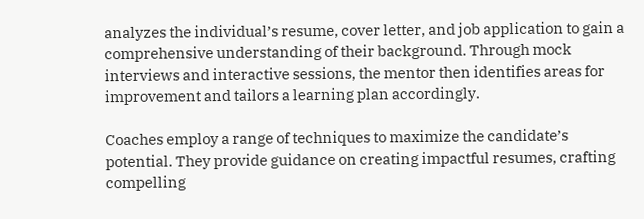analyzes the individual’s resume, cover letter, and job application to gain a comprehensive understanding of their background. Through mock interviews and interactive sessions, the mentor then identifies areas for improvement and tailors a learning plan accordingly.

Coaches employ a range of techniques to maximize the candidate’s potential. They provide guidance on creating impactful resumes, crafting compelling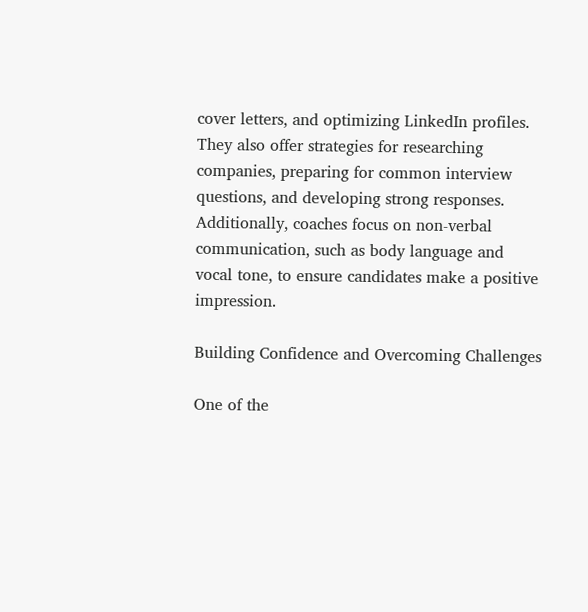cover letters, and optimizing LinkedIn profiles. They also offer strategies for researching companies, preparing for common interview questions, and developing strong responses. Additionally, coaches focus on non-verbal communication, such as body language and vocal tone, to ensure candidates make a positive impression.

Building Confidence and Overcoming Challenges

One of the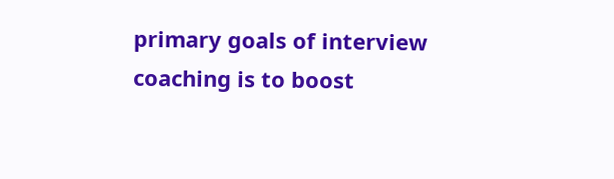primary goals of interview coaching is to boost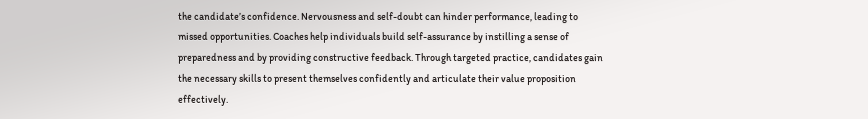the candidate’s confidence. Nervousness and self-doubt can hinder performance, leading to missed opportunities. Coaches help individuals build self-assurance by instilling a sense of preparedness and by providing constructive feedback. Through targeted practice, candidates gain the necessary skills to present themselves confidently and articulate their value proposition effectively.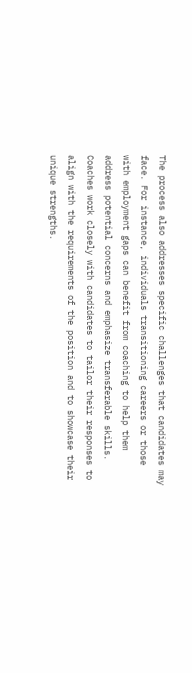The process also addresses specific challenges that candidates may face. For instance, individuals transitioning careers or those with employment gaps can benefit from coaching to help them address potential concerns and emphasize transferable skills. Coaches work closely with candidates to tailor their responses to align with the requirements of the position and to showcase their unique strengths.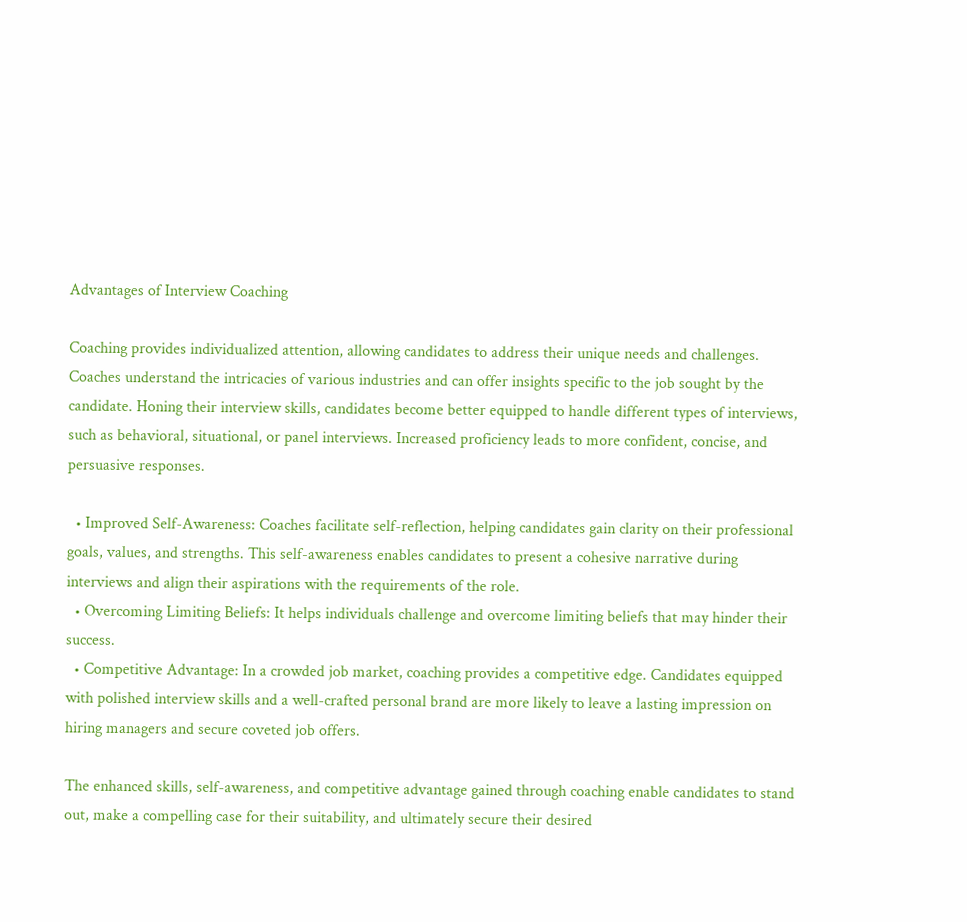Advantages of Interview Coaching

Coaching provides individualized attention, allowing candidates to address their unique needs and challenges. Coaches understand the intricacies of various industries and can offer insights specific to the job sought by the candidate. Honing their interview skills, candidates become better equipped to handle different types of interviews, such as behavioral, situational, or panel interviews. Increased proficiency leads to more confident, concise, and persuasive responses.

  • Improved Self-Awareness: Coaches facilitate self-reflection, helping candidates gain clarity on their professional goals, values, and strengths. This self-awareness enables candidates to present a cohesive narrative during interviews and align their aspirations with the requirements of the role.
  • Overcoming Limiting Beliefs: It helps individuals challenge and overcome limiting beliefs that may hinder their success.
  • Competitive Advantage: In a crowded job market, coaching provides a competitive edge. Candidates equipped with polished interview skills and a well-crafted personal brand are more likely to leave a lasting impression on hiring managers and secure coveted job offers.

The enhanced skills, self-awareness, and competitive advantage gained through coaching enable candidates to stand out, make a compelling case for their suitability, and ultimately secure their desired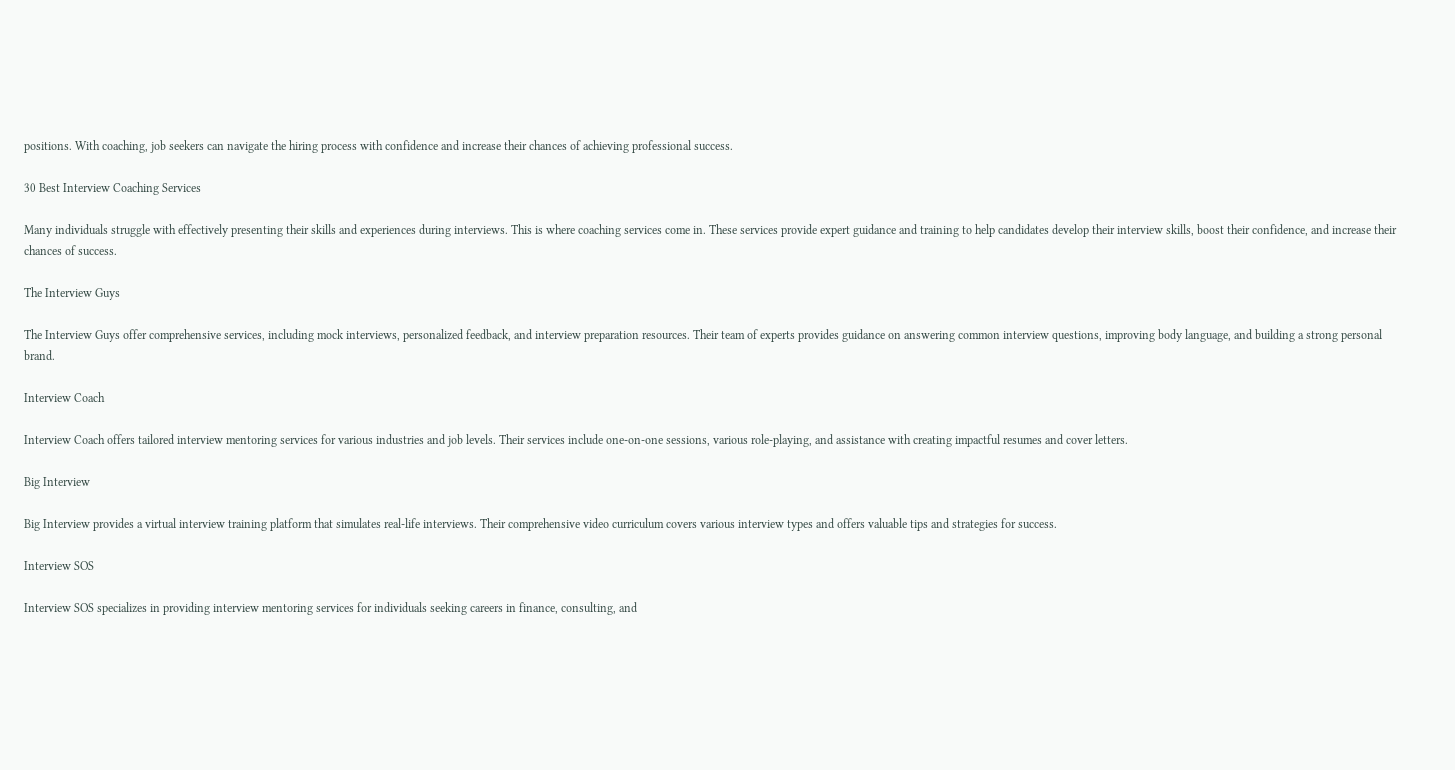positions. With coaching, job seekers can navigate the hiring process with confidence and increase their chances of achieving professional success.

30 Best Interview Coaching Services

Many individuals struggle with effectively presenting their skills and experiences during interviews. This is where coaching services come in. These services provide expert guidance and training to help candidates develop their interview skills, boost their confidence, and increase their chances of success.

The Interview Guys

The Interview Guys offer comprehensive services, including mock interviews, personalized feedback, and interview preparation resources. Their team of experts provides guidance on answering common interview questions, improving body language, and building a strong personal brand.

Interview Coach

Interview Coach offers tailored interview mentoring services for various industries and job levels. Their services include one-on-one sessions, various role-playing, and assistance with creating impactful resumes and cover letters.

Big Interview

Big Interview provides a virtual interview training platform that simulates real-life interviews. Their comprehensive video curriculum covers various interview types and offers valuable tips and strategies for success.

Interview SOS

Interview SOS specializes in providing interview mentoring services for individuals seeking careers in finance, consulting, and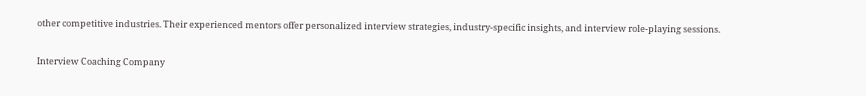other competitive industries. Their experienced mentors offer personalized interview strategies, industry-specific insights, and interview role-playing sessions.

Interview Coaching Company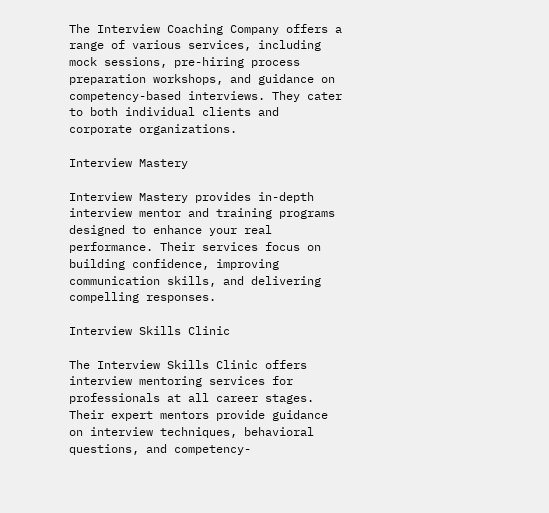The Interview Coaching Company offers a range of various services, including mock sessions, pre-hiring process preparation workshops, and guidance on competency-based interviews. They cater to both individual clients and corporate organizations.

Interview Mastery

Interview Mastery provides in-depth interview mentor and training programs designed to enhance your real performance. Their services focus on building confidence, improving communication skills, and delivering compelling responses.

Interview Skills Clinic

The Interview Skills Clinic offers interview mentoring services for professionals at all career stages. Their expert mentors provide guidance on interview techniques, behavioral questions, and competency-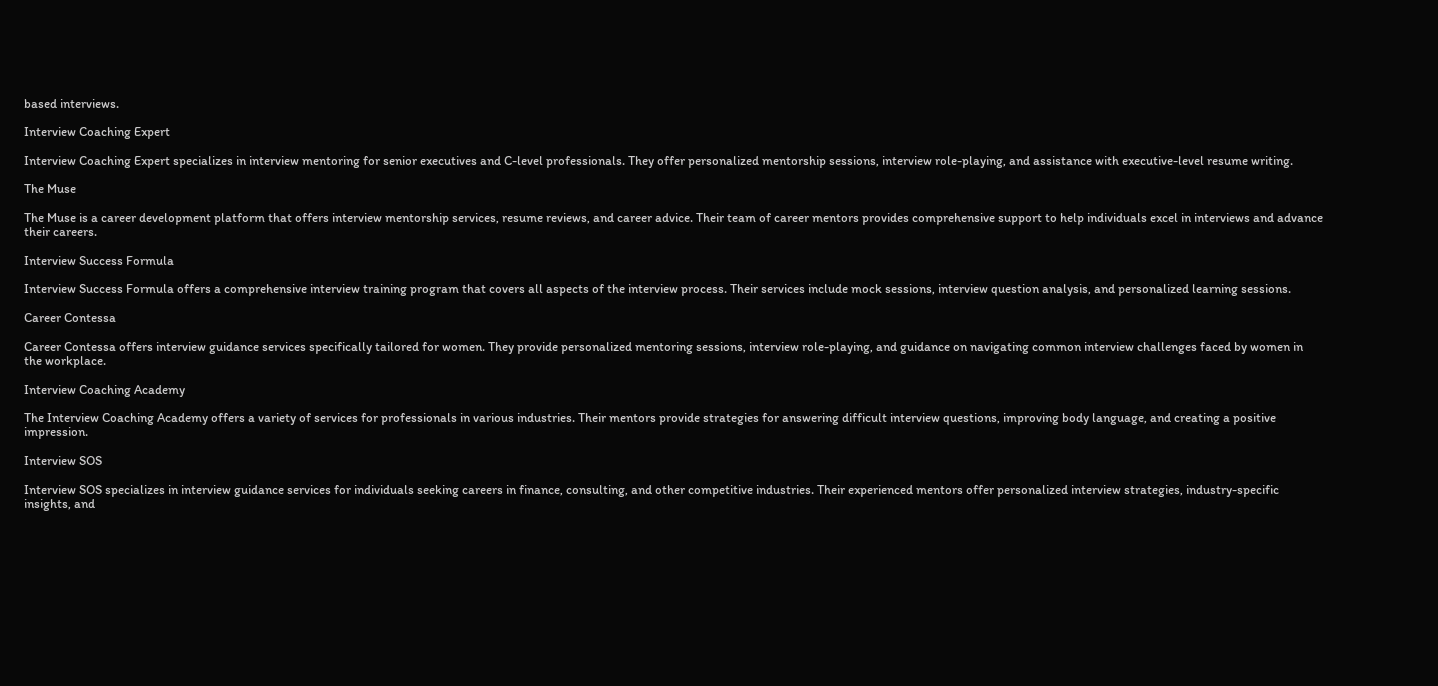based interviews.

Interview Coaching Expert

Interview Coaching Expert specializes in interview mentoring for senior executives and C-level professionals. They offer personalized mentorship sessions, interview role-playing, and assistance with executive-level resume writing.

The Muse

The Muse is a career development platform that offers interview mentorship services, resume reviews, and career advice. Their team of career mentors provides comprehensive support to help individuals excel in interviews and advance their careers.

Interview Success Formula

Interview Success Formula offers a comprehensive interview training program that covers all aspects of the interview process. Their services include mock sessions, interview question analysis, and personalized learning sessions.

Career Contessa

Career Contessa offers interview guidance services specifically tailored for women. They provide personalized mentoring sessions, interview role-playing, and guidance on navigating common interview challenges faced by women in the workplace.

Interview Coaching Academy

The Interview Coaching Academy offers a variety of services for professionals in various industries. Their mentors provide strategies for answering difficult interview questions, improving body language, and creating a positive impression.

Interview SOS

Interview SOS specializes in interview guidance services for individuals seeking careers in finance, consulting, and other competitive industries. Their experienced mentors offer personalized interview strategies, industry-specific insights, and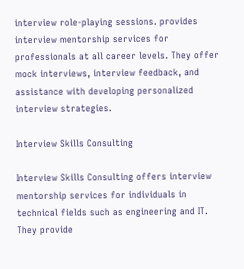interview role-playing sessions. provides interview mentorship services for professionals at all career levels. They offer mock interviews, interview feedback, and assistance with developing personalized interview strategies.

Interview Skills Consulting

Interview Skills Consulting offers interview mentorship services for individuals in technical fields such as engineering and IT. They provide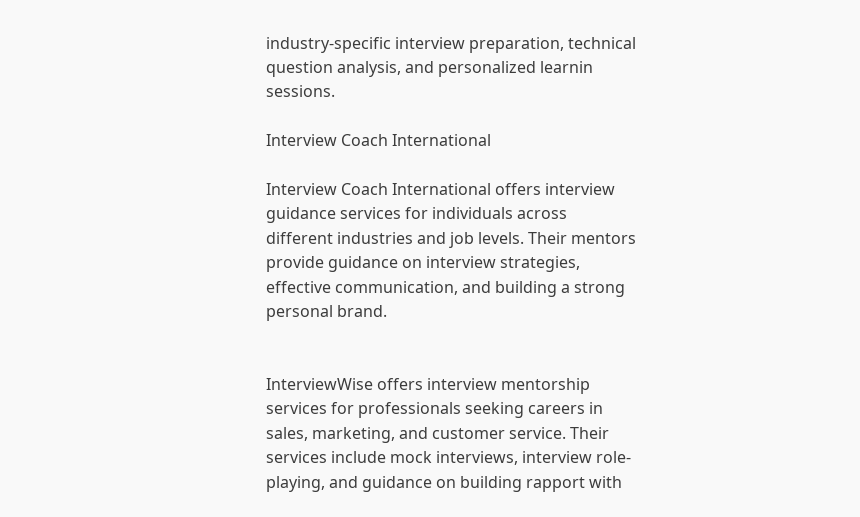industry-specific interview preparation, technical question analysis, and personalized learnin sessions.

Interview Coach International

Interview Coach International offers interview guidance services for individuals across different industries and job levels. Their mentors provide guidance on interview strategies, effective communication, and building a strong personal brand.


InterviewWise offers interview mentorship services for professionals seeking careers in sales, marketing, and customer service. Their services include mock interviews, interview role-playing, and guidance on building rapport with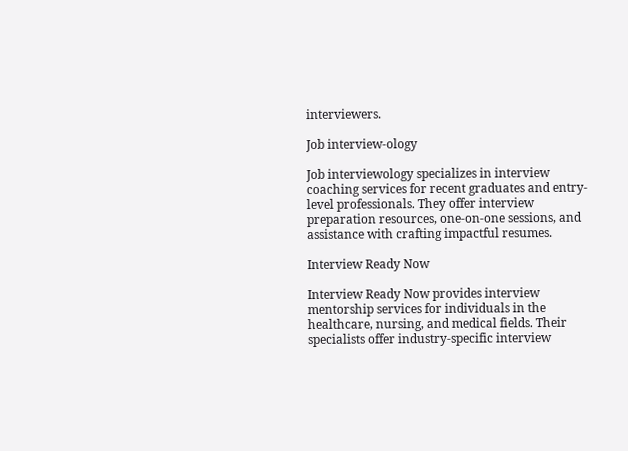interviewers.

Job interview-ology

Job interviewology specializes in interview coaching services for recent graduates and entry-level professionals. They offer interview preparation resources, one-on-one sessions, and assistance with crafting impactful resumes.

Interview Ready Now

Interview Ready Now provides interview mentorship services for individuals in the healthcare, nursing, and medical fields. Their specialists offer industry-specific interview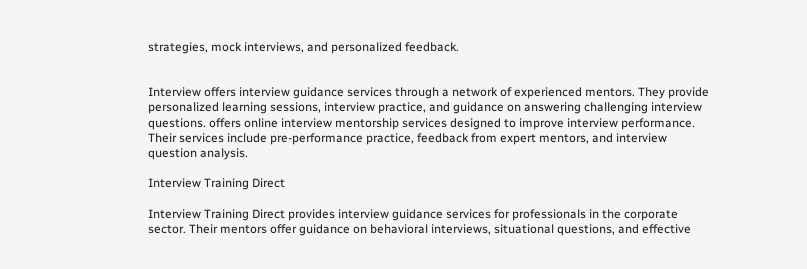strategies, mock interviews, and personalized feedback.


Interview offers interview guidance services through a network of experienced mentors. They provide personalized learning sessions, interview practice, and guidance on answering challenging interview questions. offers online interview mentorship services designed to improve interview performance. Their services include pre-performance practice, feedback from expert mentors, and interview question analysis.

Interview Training Direct

Interview Training Direct provides interview guidance services for professionals in the corporate sector. Their mentors offer guidance on behavioral interviews, situational questions, and effective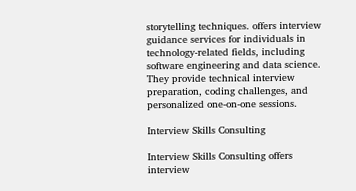storytelling techniques. offers interview guidance services for individuals in technology-related fields, including software engineering and data science. They provide technical interview preparation, coding challenges, and personalized one-on-one sessions.

Interview Skills Consulting

Interview Skills Consulting offers interview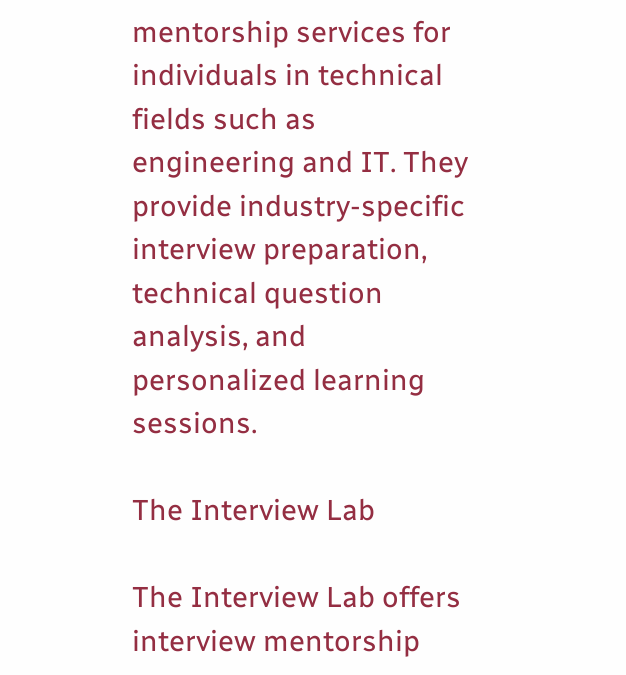mentorship services for individuals in technical fields such as engineering and IT. They provide industry-specific interview preparation, technical question analysis, and personalized learning sessions.

The Interview Lab

The Interview Lab offers interview mentorship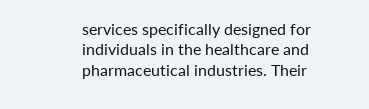services specifically designed for individuals in the healthcare and pharmaceutical industries. Their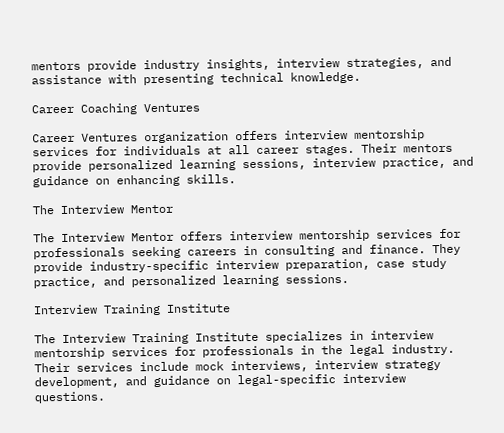mentors provide industry insights, interview strategies, and assistance with presenting technical knowledge.

Career Coaching Ventures

Career Ventures organization offers interview mentorship services for individuals at all career stages. Their mentors provide personalized learning sessions, interview practice, and guidance on enhancing skills.

The Interview Mentor

The Interview Mentor offers interview mentorship services for professionals seeking careers in consulting and finance. They provide industry-specific interview preparation, case study practice, and personalized learning sessions.

Interview Training Institute

The Interview Training Institute specializes in interview mentorship services for professionals in the legal industry. Their services include mock interviews, interview strategy development, and guidance on legal-specific interview questions.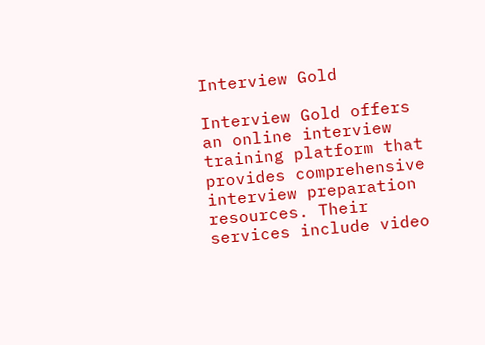Interview Gold

Interview Gold offers an online interview training platform that provides comprehensive interview preparation resources. Their services include video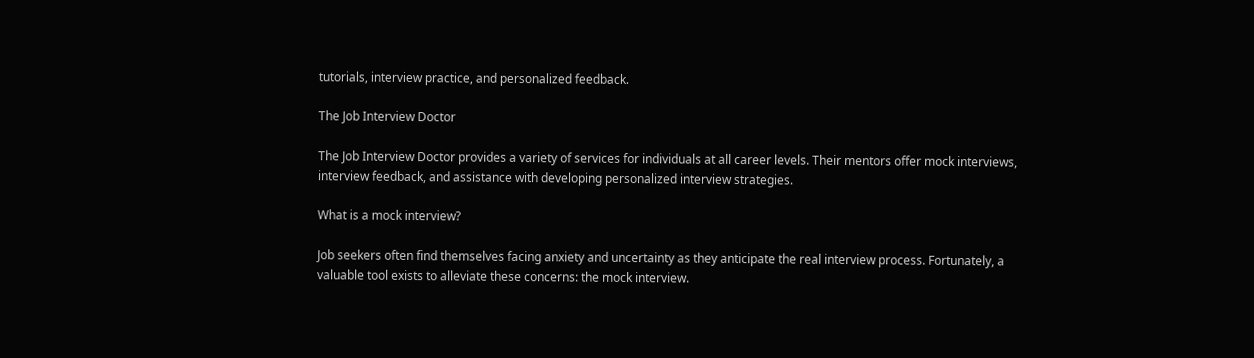tutorials, interview practice, and personalized feedback.

The Job Interview Doctor

The Job Interview Doctor provides a variety of services for individuals at all career levels. Their mentors offer mock interviews, interview feedback, and assistance with developing personalized interview strategies.

What is a mock interview?

Job seekers often find themselves facing anxiety and uncertainty as they anticipate the real interview process. Fortunately, a valuable tool exists to alleviate these concerns: the mock interview.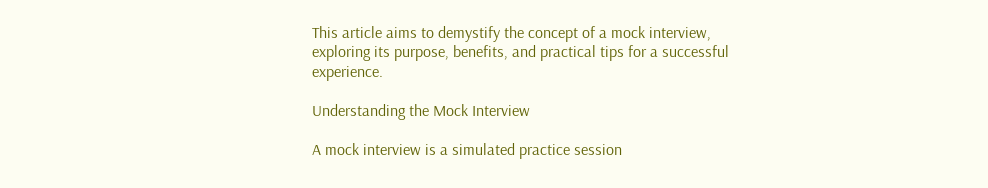This article aims to demystify the concept of a mock interview, exploring its purpose, benefits, and practical tips for a successful experience.

Understanding the Mock Interview

A mock interview is a simulated practice session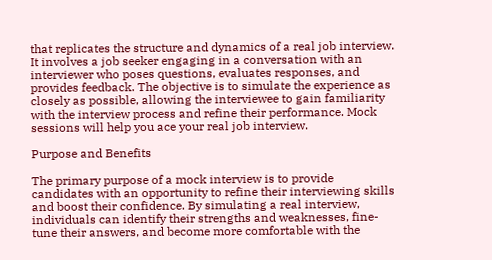that replicates the structure and dynamics of a real job interview. It involves a job seeker engaging in a conversation with an interviewer who poses questions, evaluates responses, and provides feedback. The objective is to simulate the experience as closely as possible, allowing the interviewee to gain familiarity with the interview process and refine their performance. Mock sessions will help you ace your real job interview.

Purpose and Benefits

The primary purpose of a mock interview is to provide candidates with an opportunity to refine their interviewing skills and boost their confidence. By simulating a real interview, individuals can identify their strengths and weaknesses, fine-tune their answers, and become more comfortable with the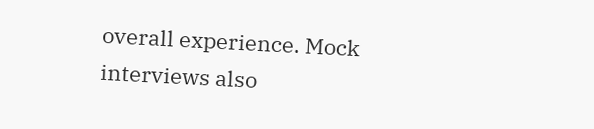overall experience. Mock interviews also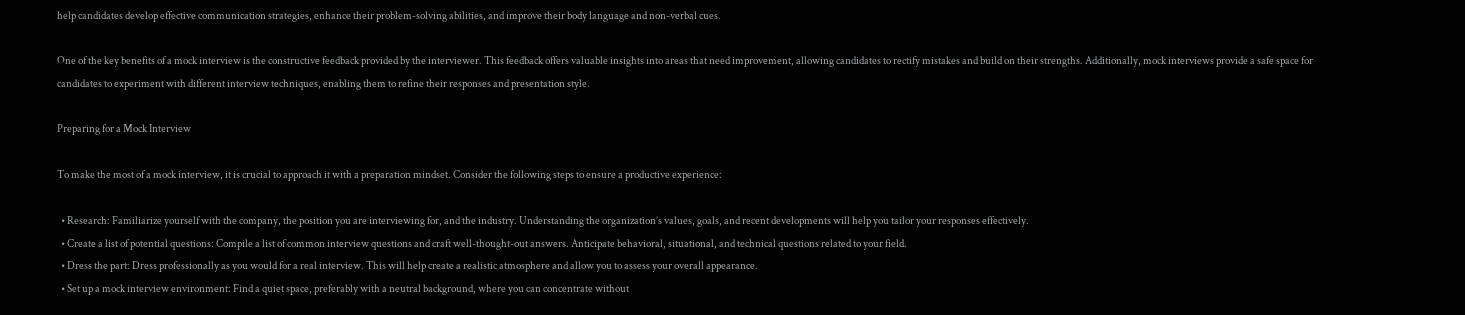help candidates develop effective communication strategies, enhance their problem-solving abilities, and improve their body language and non-verbal cues.

One of the key benefits of a mock interview is the constructive feedback provided by the interviewer. This feedback offers valuable insights into areas that need improvement, allowing candidates to rectify mistakes and build on their strengths. Additionally, mock interviews provide a safe space for candidates to experiment with different interview techniques, enabling them to refine their responses and presentation style.

Preparing for a Mock Interview

To make the most of a mock interview, it is crucial to approach it with a preparation mindset. Consider the following steps to ensure a productive experience:

  • Research: Familiarize yourself with the company, the position you are interviewing for, and the industry. Understanding the organization’s values, goals, and recent developments will help you tailor your responses effectively.
  • Create a list of potential questions: Compile a list of common interview questions and craft well-thought-out answers. Anticipate behavioral, situational, and technical questions related to your field.
  • Dress the part: Dress professionally as you would for a real interview. This will help create a realistic atmosphere and allow you to assess your overall appearance.
  • Set up a mock interview environment: Find a quiet space, preferably with a neutral background, where you can concentrate without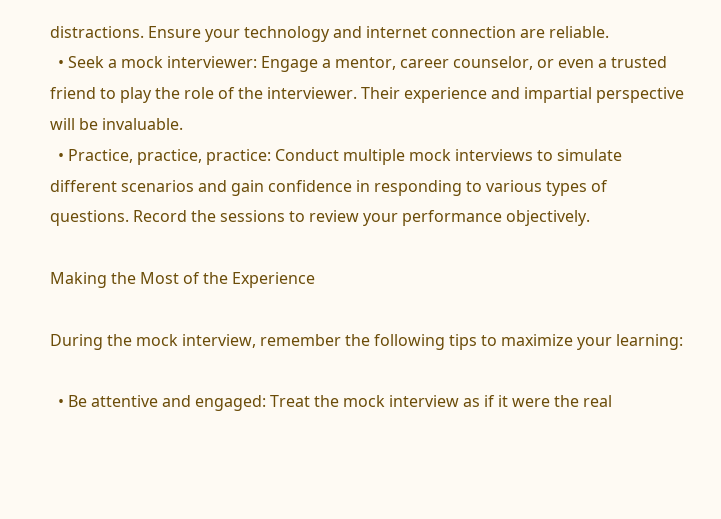distractions. Ensure your technology and internet connection are reliable.
  • Seek a mock interviewer: Engage a mentor, career counselor, or even a trusted friend to play the role of the interviewer. Their experience and impartial perspective will be invaluable.
  • Practice, practice, practice: Conduct multiple mock interviews to simulate different scenarios and gain confidence in responding to various types of questions. Record the sessions to review your performance objectively.

Making the Most of the Experience

During the mock interview, remember the following tips to maximize your learning:

  • Be attentive and engaged: Treat the mock interview as if it were the real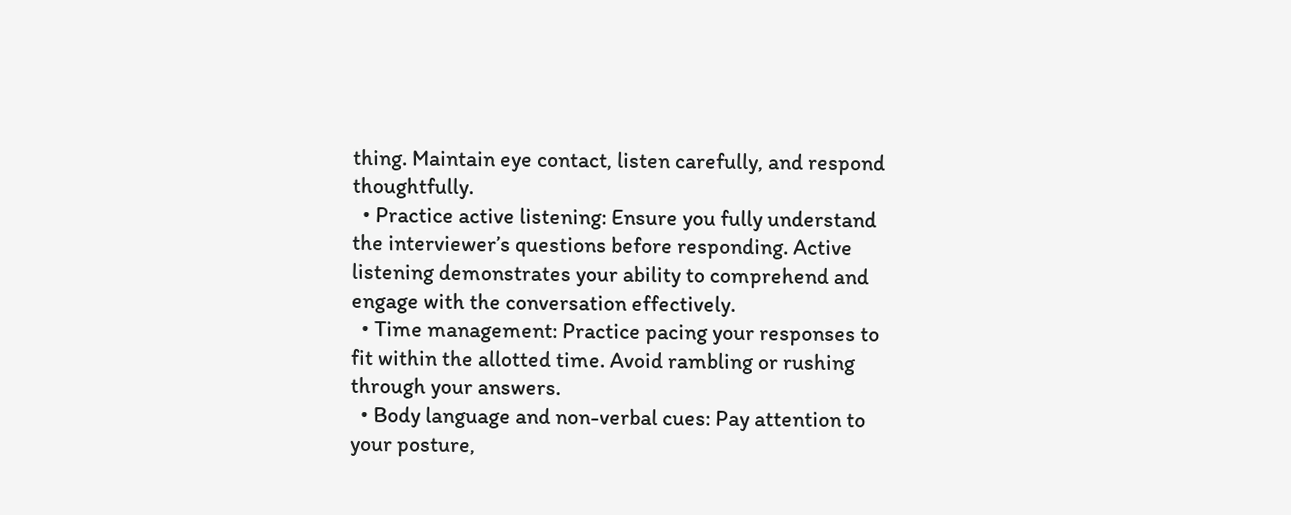thing. Maintain eye contact, listen carefully, and respond thoughtfully.
  • Practice active listening: Ensure you fully understand the interviewer’s questions before responding. Active listening demonstrates your ability to comprehend and engage with the conversation effectively.
  • Time management: Practice pacing your responses to fit within the allotted time. Avoid rambling or rushing through your answers.
  • Body language and non-verbal cues: Pay attention to your posture,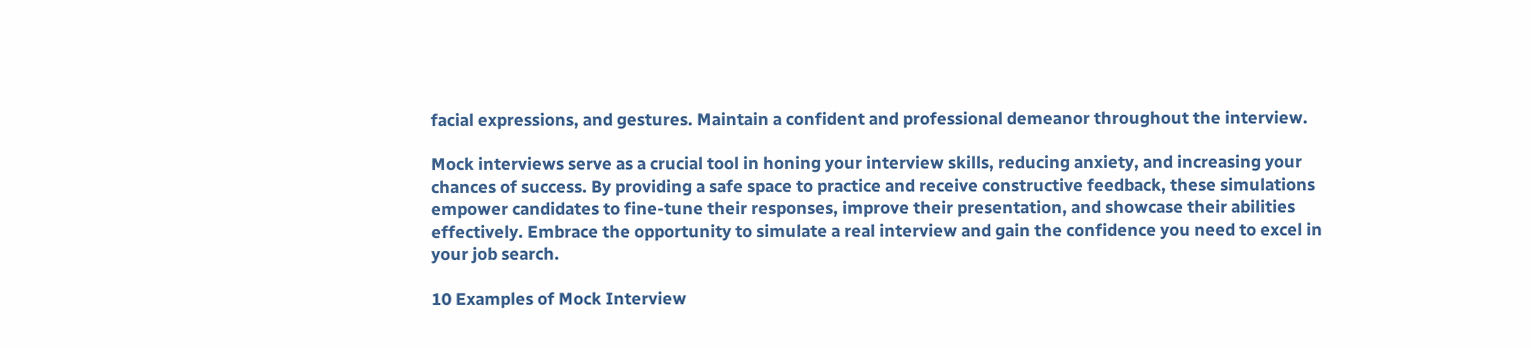facial expressions, and gestures. Maintain a confident and professional demeanor throughout the interview.

Mock interviews serve as a crucial tool in honing your interview skills, reducing anxiety, and increasing your chances of success. By providing a safe space to practice and receive constructive feedback, these simulations empower candidates to fine-tune their responses, improve their presentation, and showcase their abilities effectively. Embrace the opportunity to simulate a real interview and gain the confidence you need to excel in your job search.

10 Examples of Mock Interview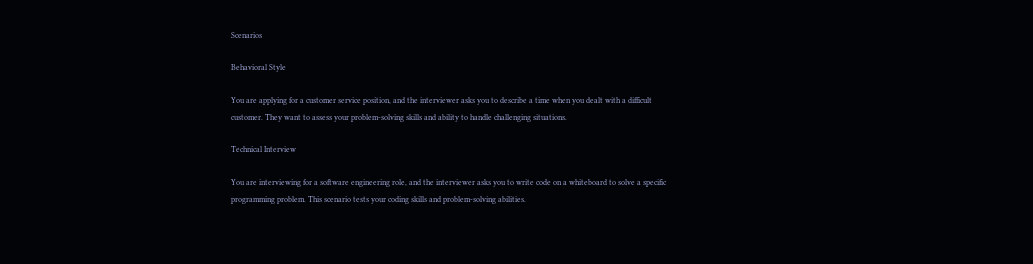Scenarios

Behavioral Style

You are applying for a customer service position, and the interviewer asks you to describe a time when you dealt with a difficult customer. They want to assess your problem-solving skills and ability to handle challenging situations.

Technical Interview

You are interviewing for a software engineering role, and the interviewer asks you to write code on a whiteboard to solve a specific programming problem. This scenario tests your coding skills and problem-solving abilities.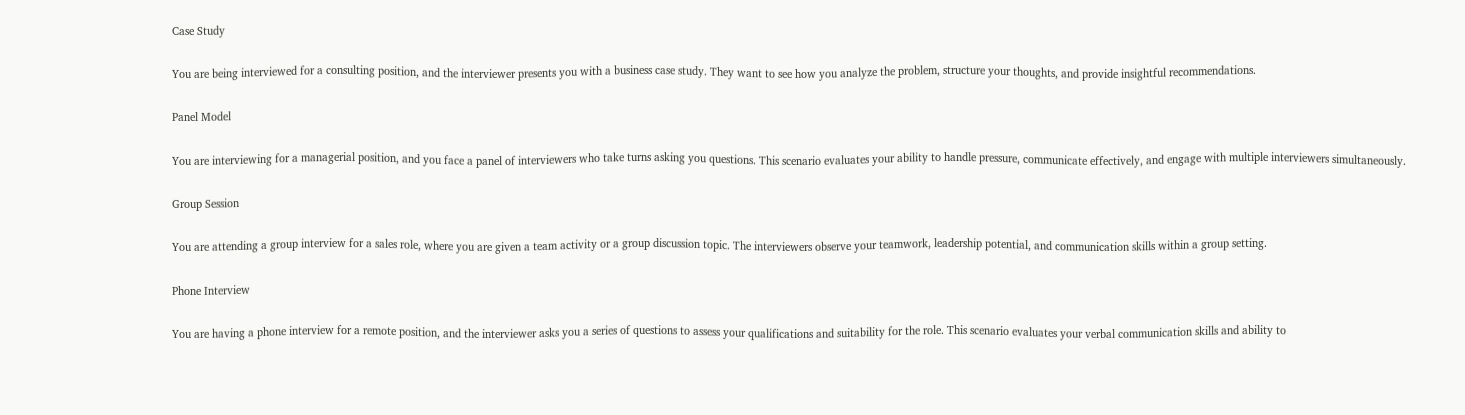Case Study

You are being interviewed for a consulting position, and the interviewer presents you with a business case study. They want to see how you analyze the problem, structure your thoughts, and provide insightful recommendations.

Panel Model

You are interviewing for a managerial position, and you face a panel of interviewers who take turns asking you questions. This scenario evaluates your ability to handle pressure, communicate effectively, and engage with multiple interviewers simultaneously.

Group Session

You are attending a group interview for a sales role, where you are given a team activity or a group discussion topic. The interviewers observe your teamwork, leadership potential, and communication skills within a group setting.

Phone Interview

You are having a phone interview for a remote position, and the interviewer asks you a series of questions to assess your qualifications and suitability for the role. This scenario evaluates your verbal communication skills and ability to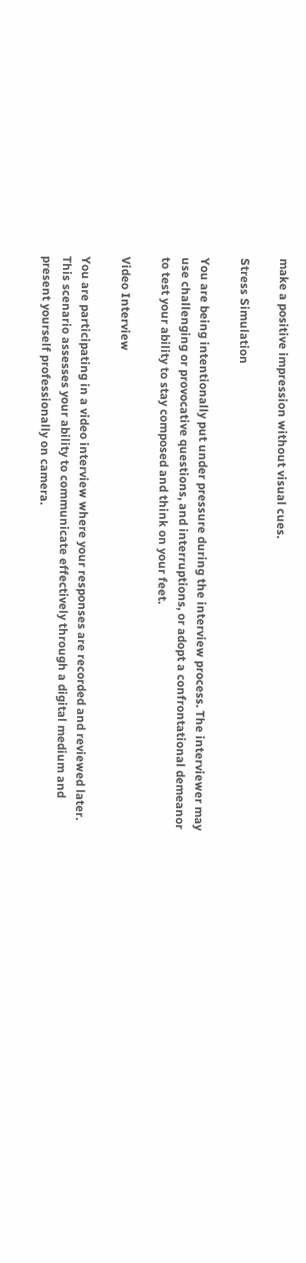make a positive impression without visual cues.

Stress Simulation

You are being intentionally put under pressure during the interview process. The interviewer may use challenging or provocative questions, and interruptions, or adopt a confrontational demeanor to test your ability to stay composed and think on your feet.

Video Interview

You are participating in a video interview where your responses are recorded and reviewed later. This scenario assesses your ability to communicate effectively through a digital medium and present yourself professionally on camera.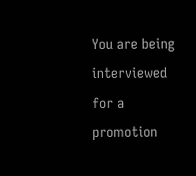You are being interviewed for a promotion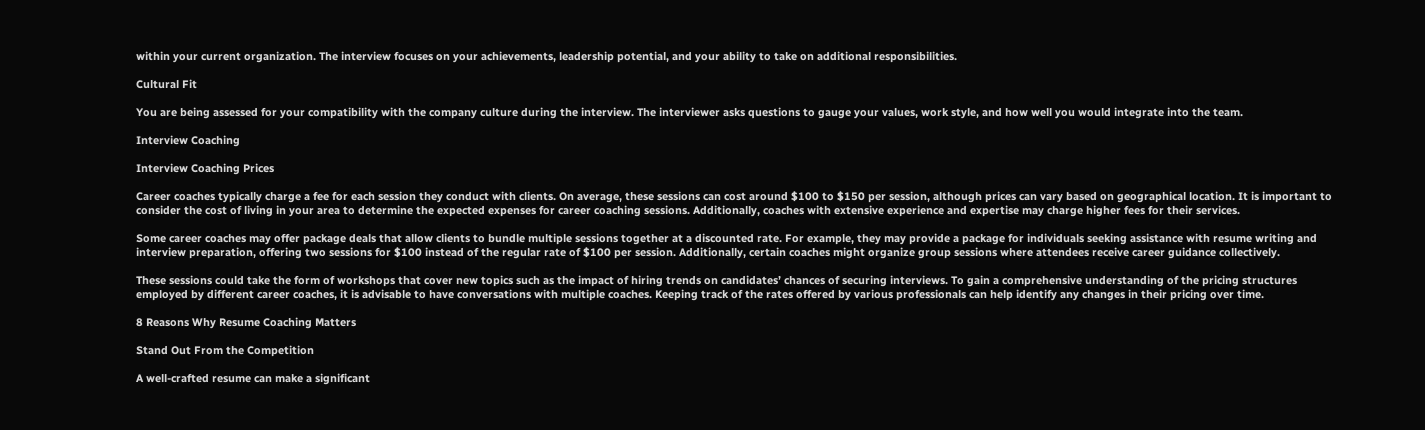within your current organization. The interview focuses on your achievements, leadership potential, and your ability to take on additional responsibilities.

Cultural Fit

You are being assessed for your compatibility with the company culture during the interview. The interviewer asks questions to gauge your values, work style, and how well you would integrate into the team.

Interview Coaching

Interview Coaching Prices

Career coaches typically charge a fee for each session they conduct with clients. On average, these sessions can cost around $100 to $150 per session, although prices can vary based on geographical location. It is important to consider the cost of living in your area to determine the expected expenses for career coaching sessions. Additionally, coaches with extensive experience and expertise may charge higher fees for their services.

Some career coaches may offer package deals that allow clients to bundle multiple sessions together at a discounted rate. For example, they may provide a package for individuals seeking assistance with resume writing and interview preparation, offering two sessions for $100 instead of the regular rate of $100 per session. Additionally, certain coaches might organize group sessions where attendees receive career guidance collectively.

These sessions could take the form of workshops that cover new topics such as the impact of hiring trends on candidates’ chances of securing interviews. To gain a comprehensive understanding of the pricing structures employed by different career coaches, it is advisable to have conversations with multiple coaches. Keeping track of the rates offered by various professionals can help identify any changes in their pricing over time.

8 Reasons Why Resume Coaching Matters

Stand Out From the Competition

A well-crafted resume can make a significant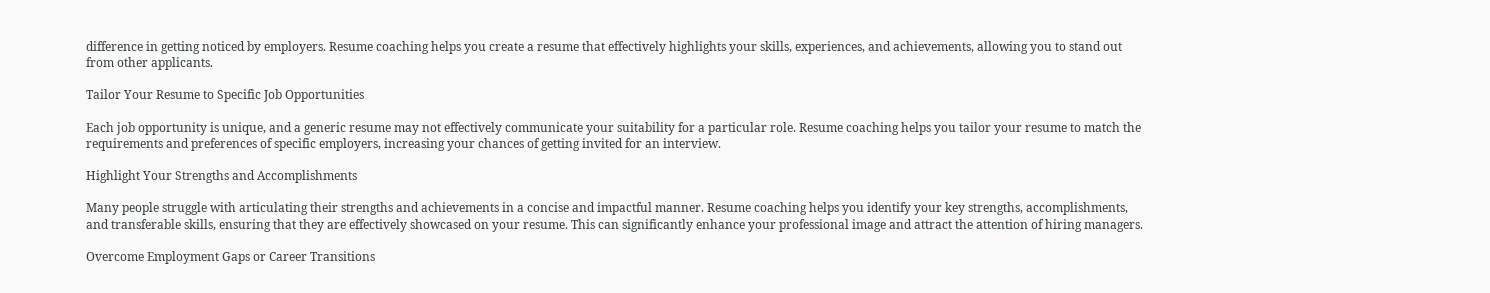difference in getting noticed by employers. Resume coaching helps you create a resume that effectively highlights your skills, experiences, and achievements, allowing you to stand out from other applicants.

Tailor Your Resume to Specific Job Opportunities

Each job opportunity is unique, and a generic resume may not effectively communicate your suitability for a particular role. Resume coaching helps you tailor your resume to match the requirements and preferences of specific employers, increasing your chances of getting invited for an interview.

Highlight Your Strengths and Accomplishments

Many people struggle with articulating their strengths and achievements in a concise and impactful manner. Resume coaching helps you identify your key strengths, accomplishments, and transferable skills, ensuring that they are effectively showcased on your resume. This can significantly enhance your professional image and attract the attention of hiring managers.

Overcome Employment Gaps or Career Transitions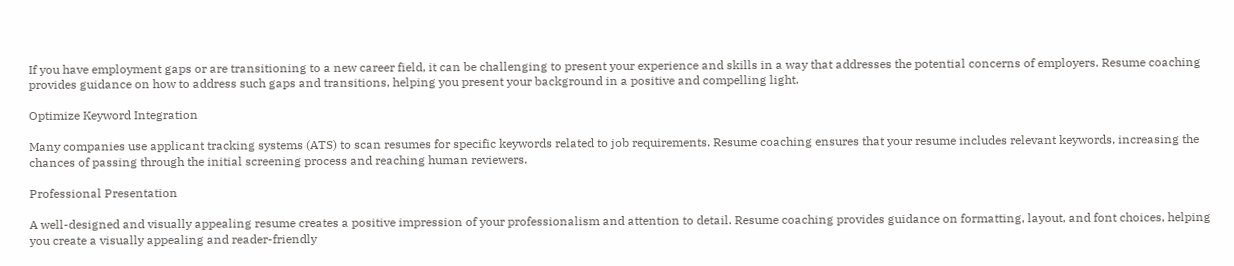If you have employment gaps or are transitioning to a new career field, it can be challenging to present your experience and skills in a way that addresses the potential concerns of employers. Resume coaching provides guidance on how to address such gaps and transitions, helping you present your background in a positive and compelling light.

Optimize Keyword Integration

Many companies use applicant tracking systems (ATS) to scan resumes for specific keywords related to job requirements. Resume coaching ensures that your resume includes relevant keywords, increasing the chances of passing through the initial screening process and reaching human reviewers.

Professional Presentation

A well-designed and visually appealing resume creates a positive impression of your professionalism and attention to detail. Resume coaching provides guidance on formatting, layout, and font choices, helping you create a visually appealing and reader-friendly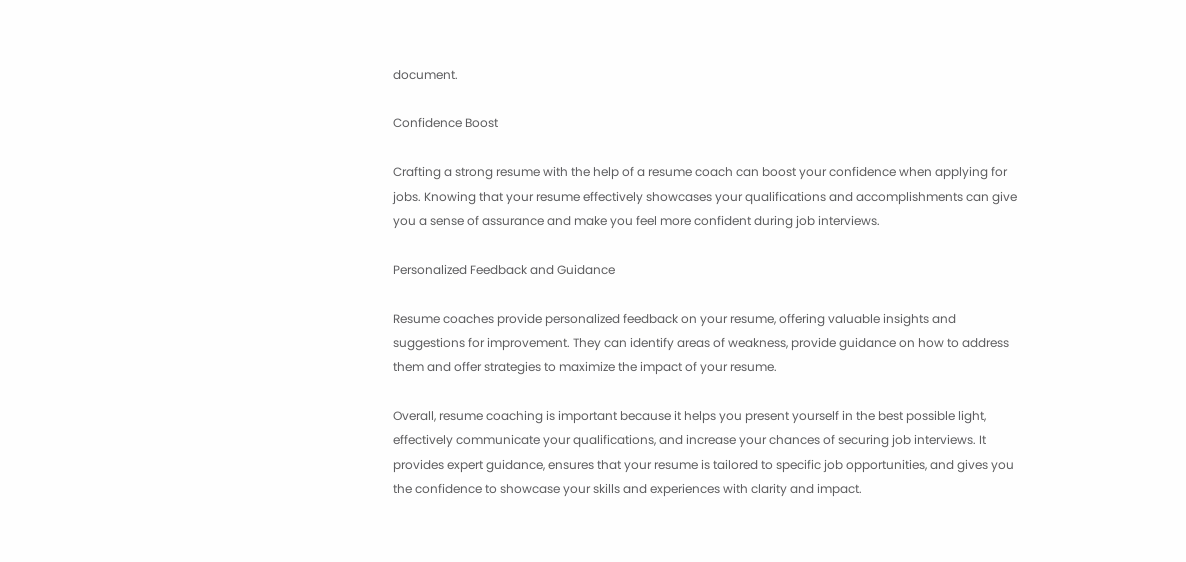document.

Confidence Boost

Crafting a strong resume with the help of a resume coach can boost your confidence when applying for jobs. Knowing that your resume effectively showcases your qualifications and accomplishments can give you a sense of assurance and make you feel more confident during job interviews.

Personalized Feedback and Guidance

Resume coaches provide personalized feedback on your resume, offering valuable insights and suggestions for improvement. They can identify areas of weakness, provide guidance on how to address them and offer strategies to maximize the impact of your resume.

Overall, resume coaching is important because it helps you present yourself in the best possible light, effectively communicate your qualifications, and increase your chances of securing job interviews. It provides expert guidance, ensures that your resume is tailored to specific job opportunities, and gives you the confidence to showcase your skills and experiences with clarity and impact.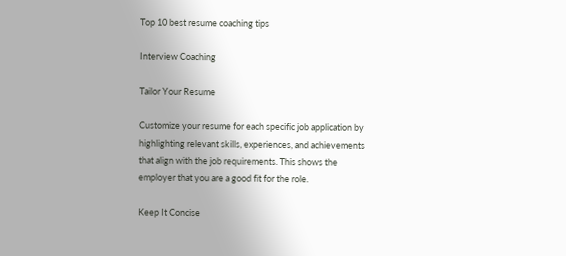Top 10 best resume coaching tips

Interview Coaching

Tailor Your Resume

Customize your resume for each specific job application by highlighting relevant skills, experiences, and achievements that align with the job requirements. This shows the employer that you are a good fit for the role.

Keep It Concise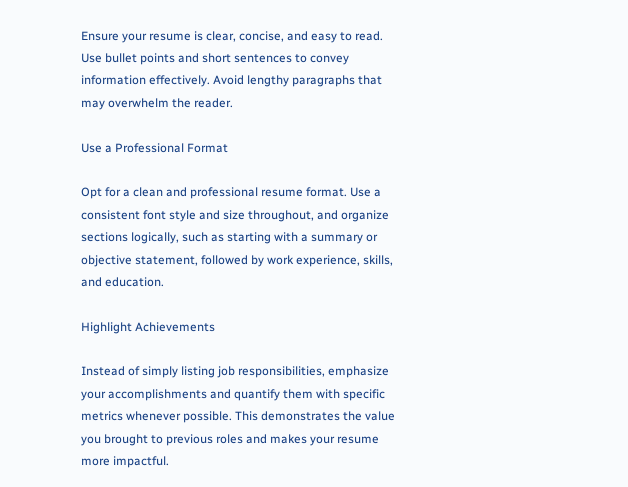Ensure your resume is clear, concise, and easy to read. Use bullet points and short sentences to convey information effectively. Avoid lengthy paragraphs that may overwhelm the reader.

Use a Professional Format

Opt for a clean and professional resume format. Use a consistent font style and size throughout, and organize sections logically, such as starting with a summary or objective statement, followed by work experience, skills, and education.

Highlight Achievements

Instead of simply listing job responsibilities, emphasize your accomplishments and quantify them with specific metrics whenever possible. This demonstrates the value you brought to previous roles and makes your resume more impactful.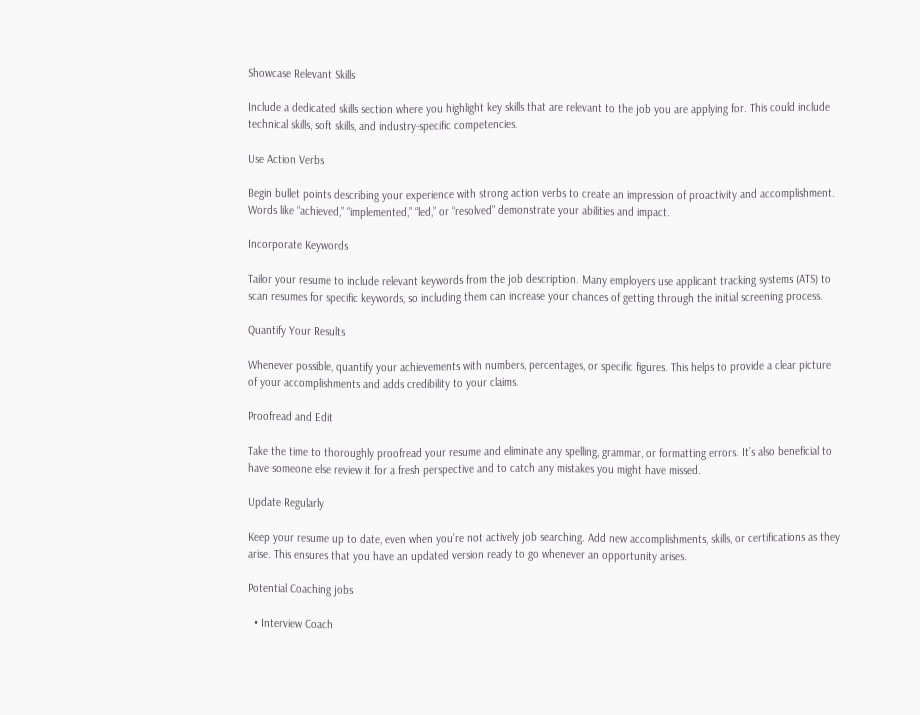Showcase Relevant Skills

Include a dedicated skills section where you highlight key skills that are relevant to the job you are applying for. This could include technical skills, soft skills, and industry-specific competencies.

Use Action Verbs

Begin bullet points describing your experience with strong action verbs to create an impression of proactivity and accomplishment. Words like “achieved,” “implemented,” “led,” or “resolved” demonstrate your abilities and impact.

Incorporate Keywords

Tailor your resume to include relevant keywords from the job description. Many employers use applicant tracking systems (ATS) to scan resumes for specific keywords, so including them can increase your chances of getting through the initial screening process.

Quantify Your Results

Whenever possible, quantify your achievements with numbers, percentages, or specific figures. This helps to provide a clear picture of your accomplishments and adds credibility to your claims.

Proofread and Edit

Take the time to thoroughly proofread your resume and eliminate any spelling, grammar, or formatting errors. It’s also beneficial to have someone else review it for a fresh perspective and to catch any mistakes you might have missed.

Update Regularly

Keep your resume up to date, even when you’re not actively job searching. Add new accomplishments, skills, or certifications as they arise. This ensures that you have an updated version ready to go whenever an opportunity arises.

Potential Coaching jobs

  • Interview Coach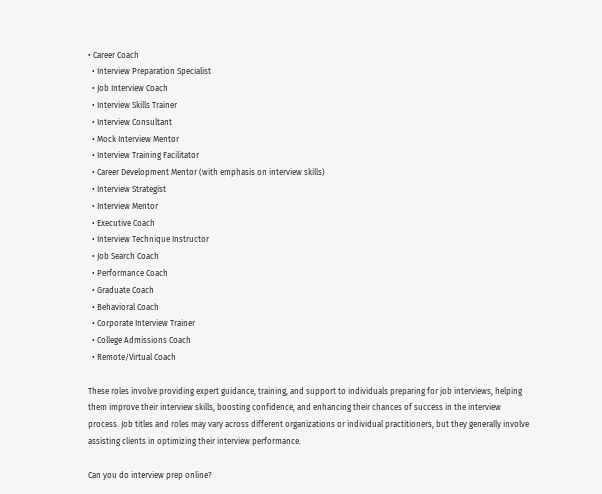• Career Coach
  • Interview Preparation Specialist
  • Job Interview Coach
  • Interview Skills Trainer
  • Interview Consultant
  • Mock Interview Mentor
  • Interview Training Facilitator
  • Career Development Mentor (with emphasis on interview skills)
  • Interview Strategist
  • Interview Mentor
  • Executive Coach
  • Interview Technique Instructor
  • Job Search Coach
  • Performance Coach
  • Graduate Coach
  • Behavioral Coach
  • Corporate Interview Trainer
  • College Admissions Coach
  • Remote/Virtual Coach

These roles involve providing expert guidance, training, and support to individuals preparing for job interviews, helping them improve their interview skills, boosting confidence, and enhancing their chances of success in the interview process. Job titles and roles may vary across different organizations or individual practitioners, but they generally involve assisting clients in optimizing their interview performance.

Can you do interview prep online?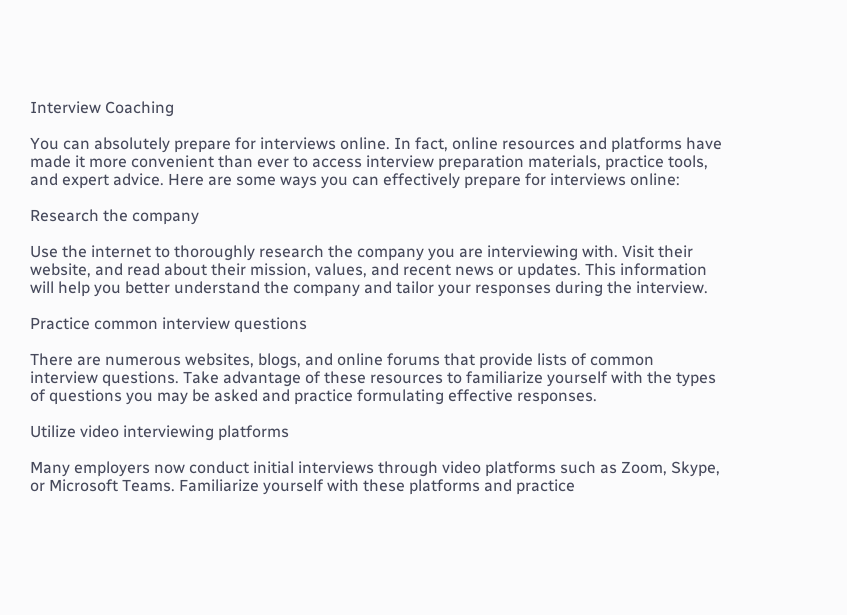Interview Coaching

You can absolutely prepare for interviews online. In fact, online resources and platforms have made it more convenient than ever to access interview preparation materials, practice tools, and expert advice. Here are some ways you can effectively prepare for interviews online:

Research the company

Use the internet to thoroughly research the company you are interviewing with. Visit their website, and read about their mission, values, and recent news or updates. This information will help you better understand the company and tailor your responses during the interview.

Practice common interview questions

There are numerous websites, blogs, and online forums that provide lists of common interview questions. Take advantage of these resources to familiarize yourself with the types of questions you may be asked and practice formulating effective responses.

Utilize video interviewing platforms

Many employers now conduct initial interviews through video platforms such as Zoom, Skype, or Microsoft Teams. Familiarize yourself with these platforms and practice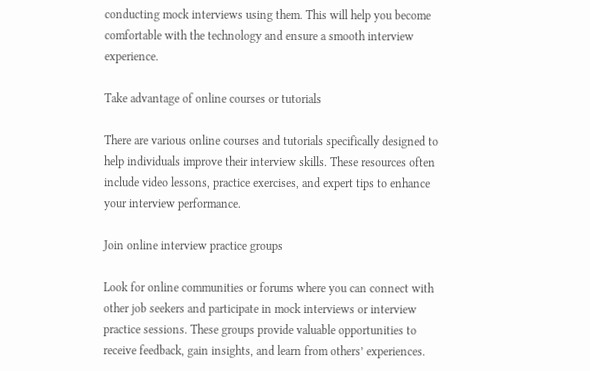conducting mock interviews using them. This will help you become comfortable with the technology and ensure a smooth interview experience.

Take advantage of online courses or tutorials

There are various online courses and tutorials specifically designed to help individuals improve their interview skills. These resources often include video lessons, practice exercises, and expert tips to enhance your interview performance.

Join online interview practice groups

Look for online communities or forums where you can connect with other job seekers and participate in mock interviews or interview practice sessions. These groups provide valuable opportunities to receive feedback, gain insights, and learn from others’ experiences.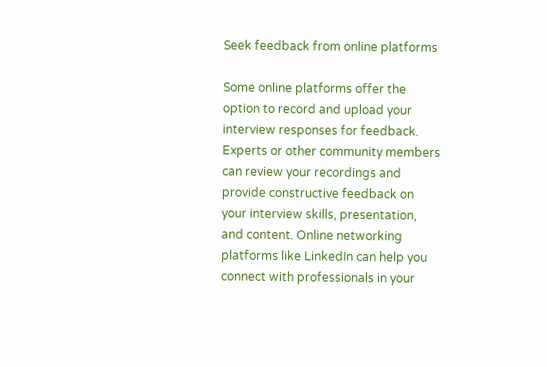Seek feedback from online platforms

Some online platforms offer the option to record and upload your interview responses for feedback. Experts or other community members can review your recordings and provide constructive feedback on your interview skills, presentation, and content. Online networking platforms like LinkedIn can help you connect with professionals in your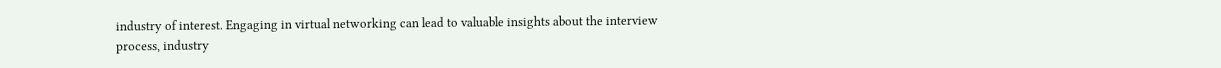industry of interest. Engaging in virtual networking can lead to valuable insights about the interview process, industry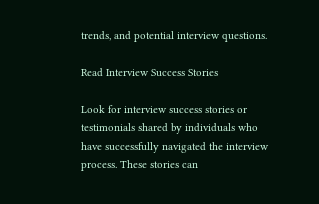trends, and potential interview questions.

Read Interview Success Stories

Look for interview success stories or testimonials shared by individuals who have successfully navigated the interview process. These stories can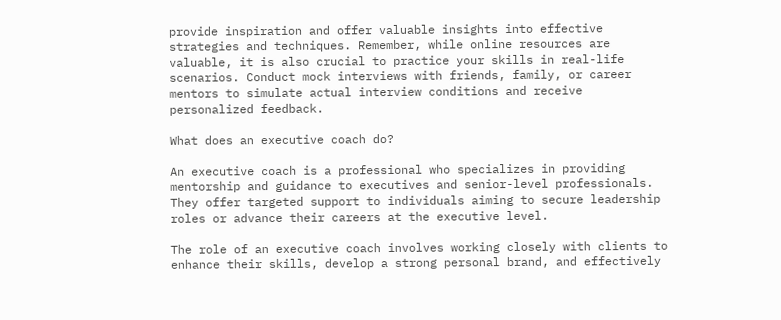provide inspiration and offer valuable insights into effective strategies and techniques. Remember, while online resources are valuable, it is also crucial to practice your skills in real-life scenarios. Conduct mock interviews with friends, family, or career mentors to simulate actual interview conditions and receive personalized feedback.

What does an executive coach do?

An executive coach is a professional who specializes in providing mentorship and guidance to executives and senior-level professionals. They offer targeted support to individuals aiming to secure leadership roles or advance their careers at the executive level.

The role of an executive coach involves working closely with clients to enhance their skills, develop a strong personal brand, and effectively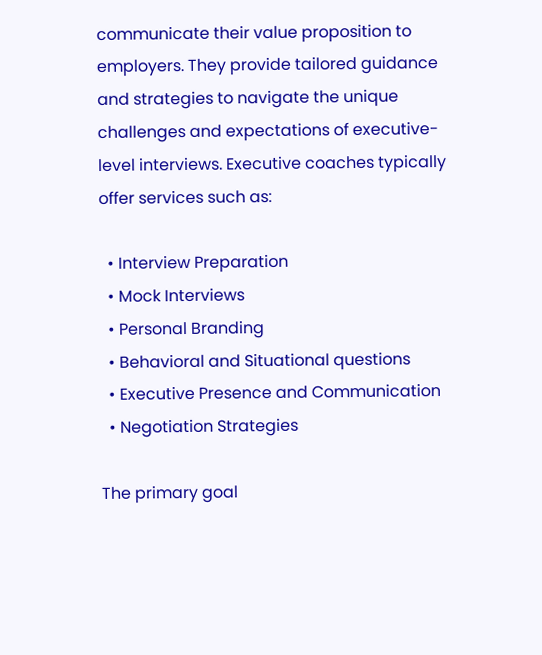communicate their value proposition to employers. They provide tailored guidance and strategies to navigate the unique challenges and expectations of executive-level interviews. Executive coaches typically offer services such as:

  • Interview Preparation
  • Mock Interviews
  • Personal Branding
  • Behavioral and Situational questions
  • Executive Presence and Communication
  • Negotiation Strategies

The primary goal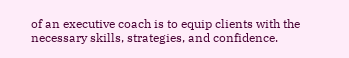of an executive coach is to equip clients with the necessary skills, strategies, and confidence.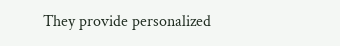They provide personalized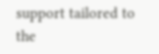support tailored to the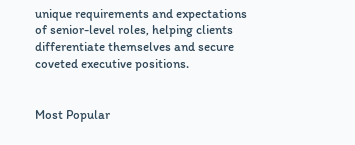unique requirements and expectations of senior-level roles, helping clients differentiate themselves and secure coveted executive positions.


Most Popular